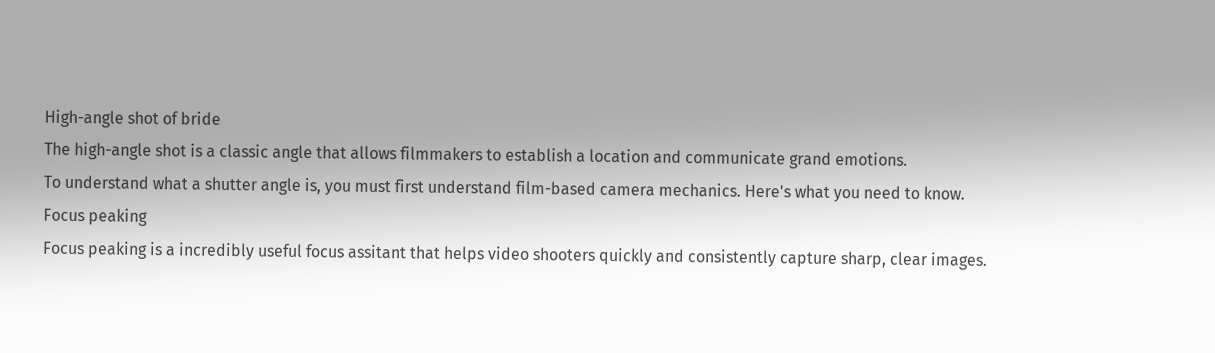High-angle shot of bride
The high-angle shot is a classic angle that allows filmmakers to establish a location and communicate grand emotions.
To understand what a shutter angle is, you must first understand film-based camera mechanics. Here's what you need to know.
Focus peaking
Focus peaking is a incredibly useful focus assitant that helps video shooters quickly and consistently capture sharp, clear images.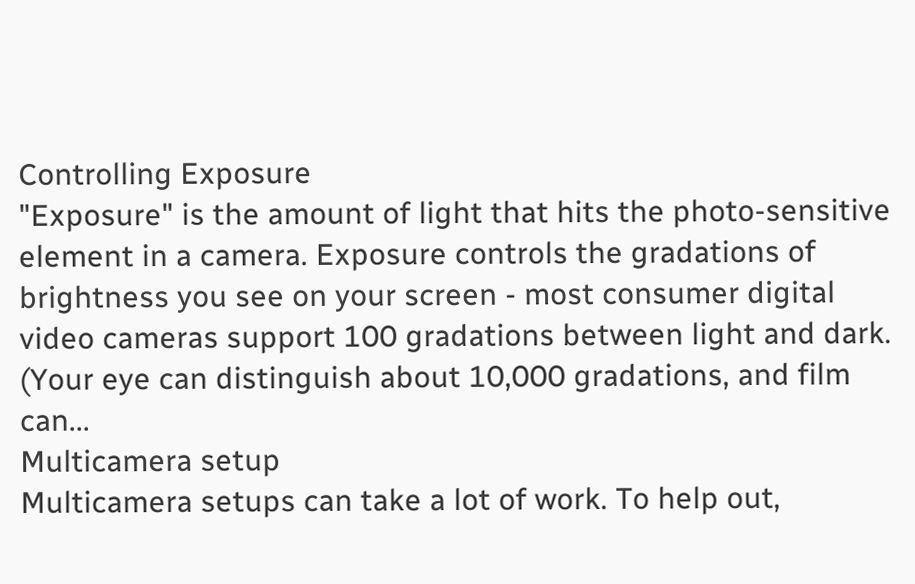Controlling Exposure
"Exposure" is the amount of light that hits the photo-sensitive element in a camera. Exposure controls the gradations of brightness you see on your screen - most consumer digital video cameras support 100 gradations between light and dark. (Your eye can distinguish about 10,000 gradations, and film can...
Multicamera setup
Multicamera setups can take a lot of work. To help out,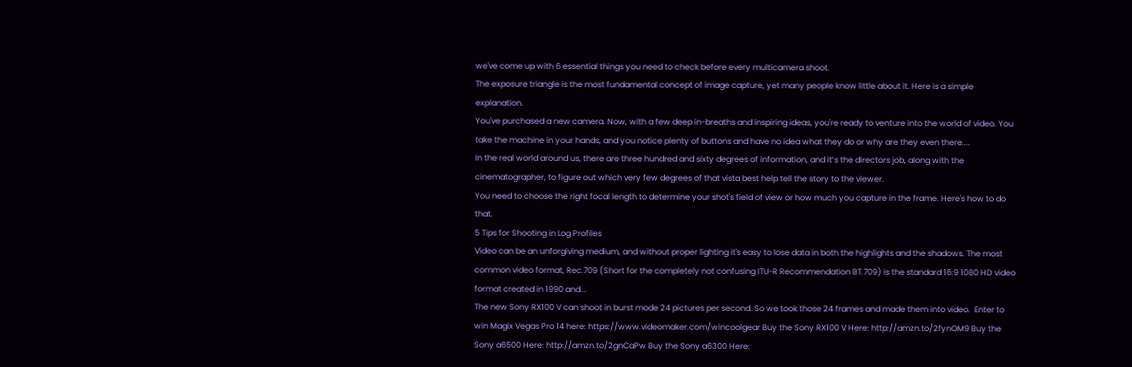we've come up with 6 essential things you need to check before every multicamera shoot.
The exposure triangle is the most fundamental concept of image capture, yet many people know little about it. Here is a simple explanation.
You've purchased a new camera. Now, with a few deep in-breaths and inspiring ideas, you're ready to venture into the world of video. You take the machine in your hands, and you notice plenty of buttons and have no idea what they do or why are they even there....
In the real world around us, there are three hundred and sixty degrees of information, and it’s the directors job, along with the cinematographer, to figure out which very few degrees of that vista best help tell the story to the viewer.
You need to choose the right focal length to determine your shot's field of view or how much you capture in the frame. Here's how to do that.
5 Tips for Shooting in Log Profiles
Video can be an unforgiving medium, and without proper lighting it's easy to lose data in both the highlights and the shadows. The most common video format, Rec.709 (Short for the completely not confusing ITU-R Recommendation BT.709) is the standard 16:9 1080 HD video format created in 1990 and...
The new Sony RX100 V can shoot in burst mode 24 pictures per second. So we took those 24 frames and made them into video.  Enter to win Magix Vegas Pro 14 here: https://www.videomaker.com/wincoolgear Buy the Sony RX100 V Here: http://amzn.to/2fynOM9 Buy the Sony a6500 Here: http://amzn.to/2gnCaPw Buy the Sony a6300 Here: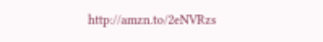http://amzn.to/2eNVRzs